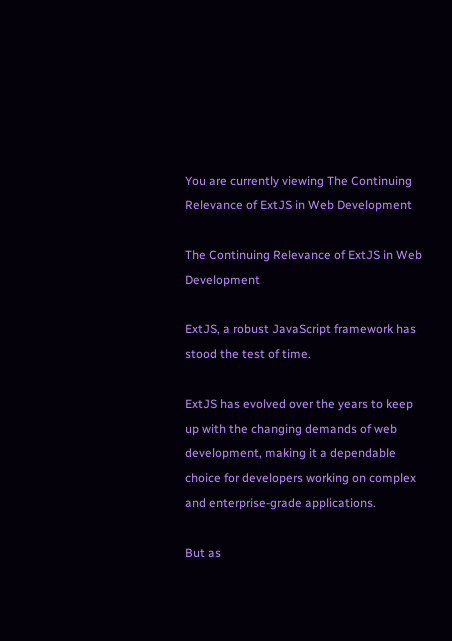You are currently viewing The Continuing Relevance of ExtJS in Web Development

The Continuing Relevance of ExtJS in Web Development

ExtJS, a robust JavaScript framework has stood the test of time.

ExtJS has evolved over the years to keep up with the changing demands of web development, making it a dependable choice for developers working on complex and enterprise-grade applications.

But as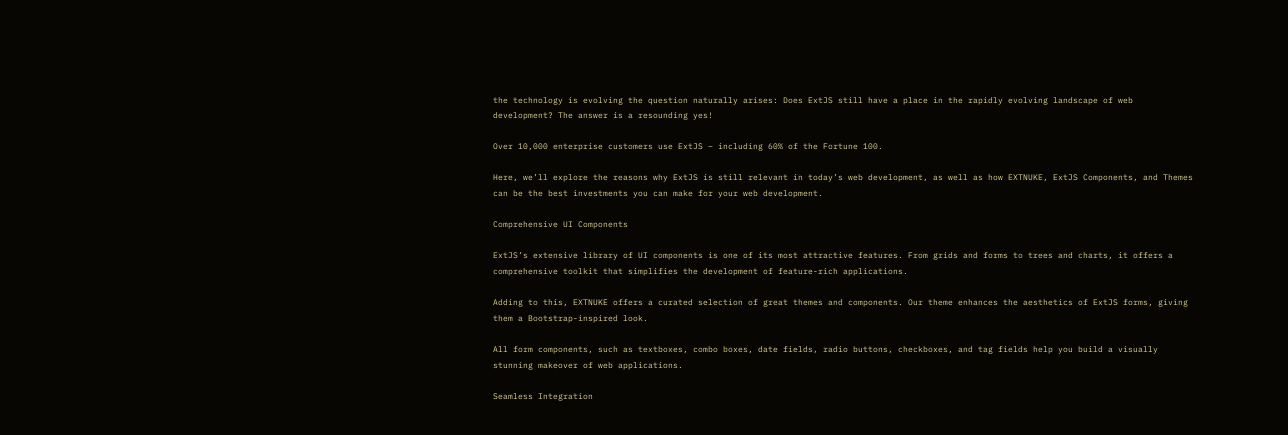the technology is evolving the question naturally arises: Does ExtJS still have a place in the rapidly evolving landscape of web development? The answer is a resounding yes!

Over 10,000 enterprise customers use ExtJS – including 60% of the Fortune 100.

Here, we’ll explore the reasons why ExtJS is still relevant in today’s web development, as well as how EXTNUKE, ExtJS Components, and Themes can be the best investments you can make for your web development.

Comprehensive UI Components

ExtJS’s extensive library of UI components is one of its most attractive features. From grids and forms to trees and charts, it offers a comprehensive toolkit that simplifies the development of feature-rich applications.

Adding to this, EXTNUKE offers a curated selection of great themes and components. Our theme enhances the aesthetics of ExtJS forms, giving them a Bootstrap-inspired look.

All form components, such as textboxes, combo boxes, date fields, radio buttons, checkboxes, and tag fields help you build a visually stunning makeover of web applications.

Seamless Integration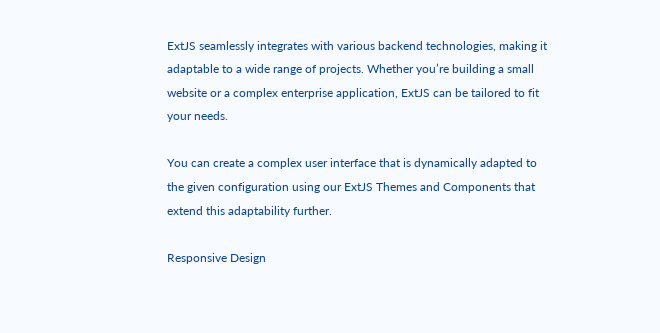ExtJS seamlessly integrates with various backend technologies, making it adaptable to a wide range of projects. Whether you’re building a small website or a complex enterprise application, ExtJS can be tailored to fit your needs.

You can create a complex user interface that is dynamically adapted to the given configuration using our ExtJS Themes and Components that extend this adaptability further.

Responsive Design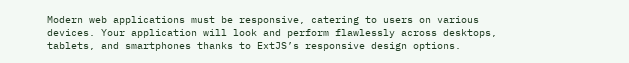Modern web applications must be responsive, catering to users on various devices. Your application will look and perform flawlessly across desktops, tablets, and smartphones thanks to ExtJS’s responsive design options.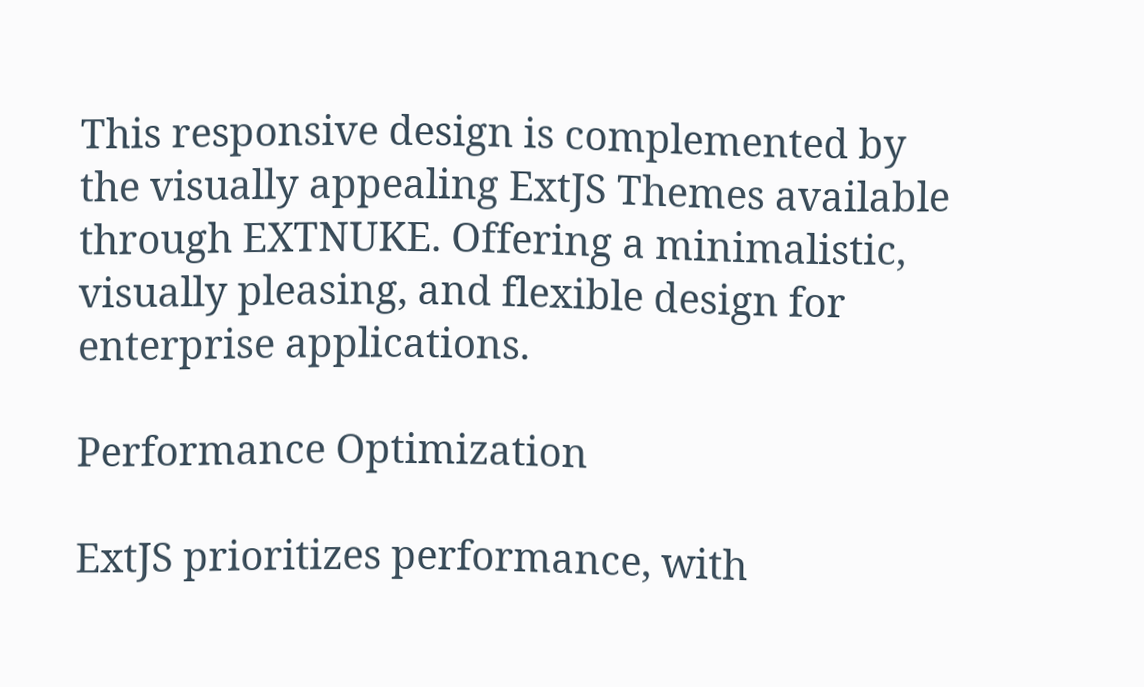This responsive design is complemented by the visually appealing ExtJS Themes available through EXTNUKE. Offering a minimalistic, visually pleasing, and flexible design for enterprise applications.

Performance Optimization

ExtJS prioritizes performance, with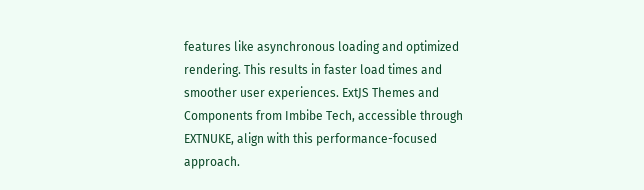features like asynchronous loading and optimized rendering. This results in faster load times and smoother user experiences. ExtJS Themes and Components from Imbibe Tech, accessible through EXTNUKE, align with this performance-focused approach.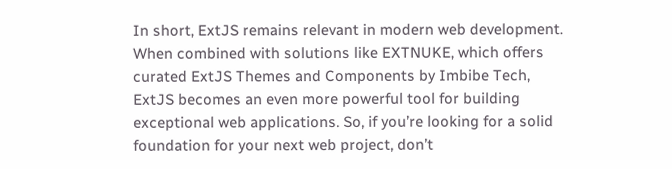In short, ExtJS remains relevant in modern web development. When combined with solutions like EXTNUKE, which offers curated ExtJS Themes and Components by Imbibe Tech, ExtJS becomes an even more powerful tool for building exceptional web applications. So, if you’re looking for a solid foundation for your next web project, don’t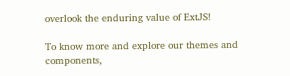overlook the enduring value of ExtJS!

To know more and explore our themes and components,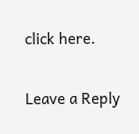click here.

Leave a Reply